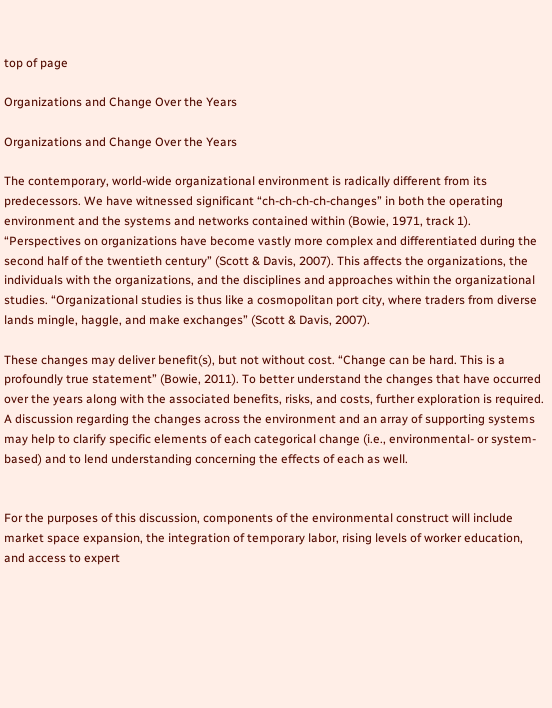top of page

Organizations and Change Over the Years

Organizations and Change Over the Years

The contemporary, world-wide organizational environment is radically different from its predecessors. We have witnessed significant “ch-ch-ch-ch-changes” in both the operating environment and the systems and networks contained within (Bowie, 1971, track 1). “Perspectives on organizations have become vastly more complex and differentiated during the second half of the twentieth century” (Scott & Davis, 2007). This affects the organizations, the individuals with the organizations, and the disciplines and approaches within the organizational studies. “Organizational studies is thus like a cosmopolitan port city, where traders from diverse lands mingle, haggle, and make exchanges” (Scott & Davis, 2007).

These changes may deliver benefit(s), but not without cost. “Change can be hard. This is a profoundly true statement” (Bowie, 2011). To better understand the changes that have occurred over the years along with the associated benefits, risks, and costs, further exploration is required. A discussion regarding the changes across the environment and an array of supporting systems may help to clarify specific elements of each categorical change (i.e., environmental- or system-based) and to lend understanding concerning the effects of each as well.


For the purposes of this discussion, components of the environmental construct will include market space expansion, the integration of temporary labor, rising levels of worker education, and access to expert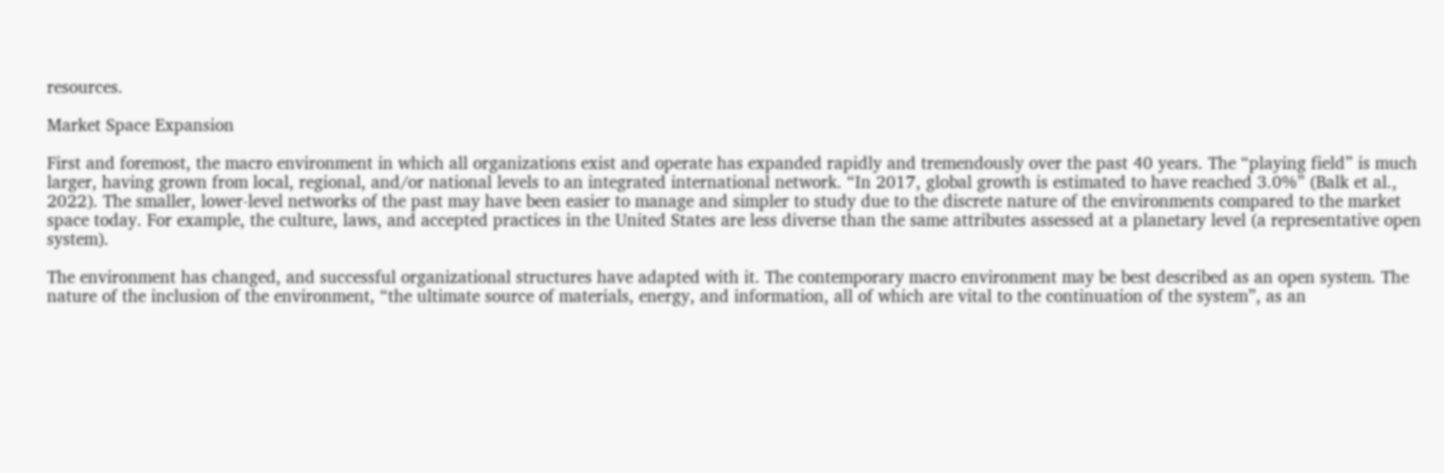resources.

Market Space Expansion

First and foremost, the macro environment in which all organizations exist and operate has expanded rapidly and tremendously over the past 40 years. The “playing field” is much larger, having grown from local, regional, and/or national levels to an integrated international network. “In 2017, global growth is estimated to have reached 3.0%” (Balk et al., 2022). The smaller, lower-level networks of the past may have been easier to manage and simpler to study due to the discrete nature of the environments compared to the market space today. For example, the culture, laws, and accepted practices in the United States are less diverse than the same attributes assessed at a planetary level (a representative open system).

The environment has changed, and successful organizational structures have adapted with it. The contemporary macro environment may be best described as an open system. The nature of the inclusion of the environment, “the ultimate source of materials, energy, and information, all of which are vital to the continuation of the system”, as an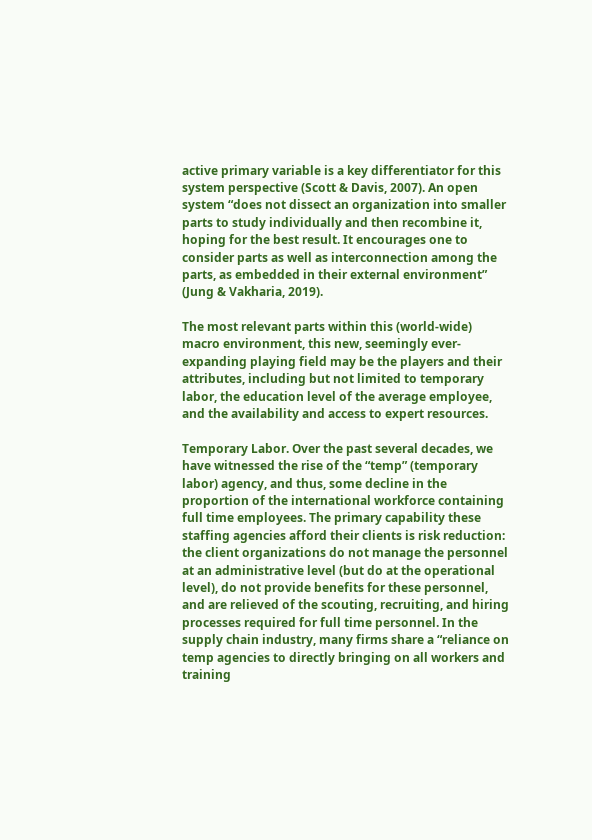active primary variable is a key differentiator for this system perspective (Scott & Davis, 2007). An open system “does not dissect an organization into smaller parts to study individually and then recombine it, hoping for the best result. It encourages one to consider parts as well as interconnection among the parts, as embedded in their external environment” (Jung & Vakharia, 2019).

The most relevant parts within this (world-wide) macro environment, this new, seemingly ever-expanding playing field may be the players and their attributes, including but not limited to temporary labor, the education level of the average employee, and the availability and access to expert resources.

Temporary Labor. Over the past several decades, we have witnessed the rise of the “temp” (temporary labor) agency, and thus, some decline in the proportion of the international workforce containing full time employees. The primary capability these staffing agencies afford their clients is risk reduction: the client organizations do not manage the personnel at an administrative level (but do at the operational level), do not provide benefits for these personnel, and are relieved of the scouting, recruiting, and hiring processes required for full time personnel. In the supply chain industry, many firms share a “reliance on temp agencies to directly bringing on all workers and training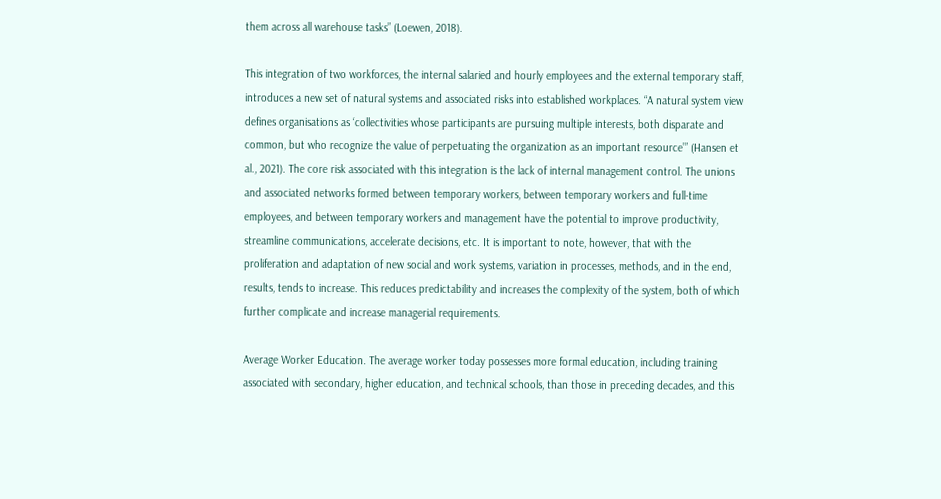them across all warehouse tasks” (Loewen, 2018).

This integration of two workforces, the internal salaried and hourly employees and the external temporary staff, introduces a new set of natural systems and associated risks into established workplaces. “A natural system view defines organisations as ‘collectivities whose participants are pursuing multiple interests, both disparate and common, but who recognize the value of perpetuating the organization as an important resource’” (Hansen et al., 2021). The core risk associated with this integration is the lack of internal management control. The unions and associated networks formed between temporary workers, between temporary workers and full-time employees, and between temporary workers and management have the potential to improve productivity, streamline communications, accelerate decisions, etc. It is important to note, however, that with the proliferation and adaptation of new social and work systems, variation in processes, methods, and in the end, results, tends to increase. This reduces predictability and increases the complexity of the system, both of which further complicate and increase managerial requirements.

Average Worker Education. The average worker today possesses more formal education, including training associated with secondary, higher education, and technical schools, than those in preceding decades, and this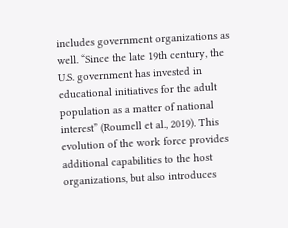includes government organizations as well. “Since the late 19th century, the U.S. government has invested in educational initiatives for the adult population as a matter of national interest” (Roumell et al., 2019). This evolution of the work force provides additional capabilities to the host organizations, but also introduces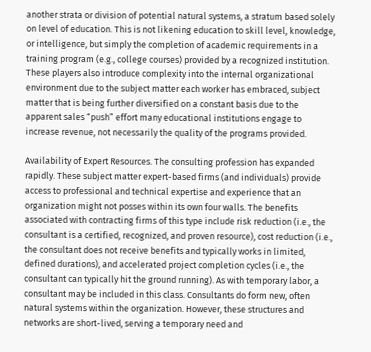another strata or division of potential natural systems, a stratum based solely on level of education. This is not likening education to skill level, knowledge, or intelligence, but simply the completion of academic requirements in a training program (e.g., college courses) provided by a recognized institution. These players also introduce complexity into the internal organizational environment due to the subject matter each worker has embraced, subject matter that is being further diversified on a constant basis due to the apparent sales “push” effort many educational institutions engage to increase revenue, not necessarily the quality of the programs provided.

Availability of Expert Resources. The consulting profession has expanded rapidly. These subject matter expert-based firms (and individuals) provide access to professional and technical expertise and experience that an organization might not posses within its own four walls. The benefits associated with contracting firms of this type include risk reduction (i.e., the consultant is a certified, recognized, and proven resource), cost reduction (i.e., the consultant does not receive benefits and typically works in limited, defined durations), and accelerated project completion cycles (i.e., the consultant can typically hit the ground running). As with temporary labor, a consultant may be included in this class. Consultants do form new, often natural systems within the organization. However, these structures and networks are short-lived, serving a temporary need and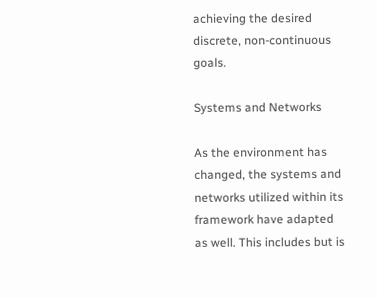achieving the desired discrete, non-continuous goals.

Systems and Networks

As the environment has changed, the systems and networks utilized within its framework have adapted as well. This includes but is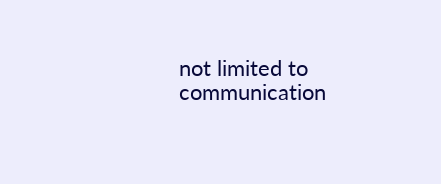not limited to communication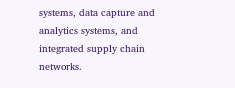systems, data capture and analytics systems, and integrated supply chain networks.